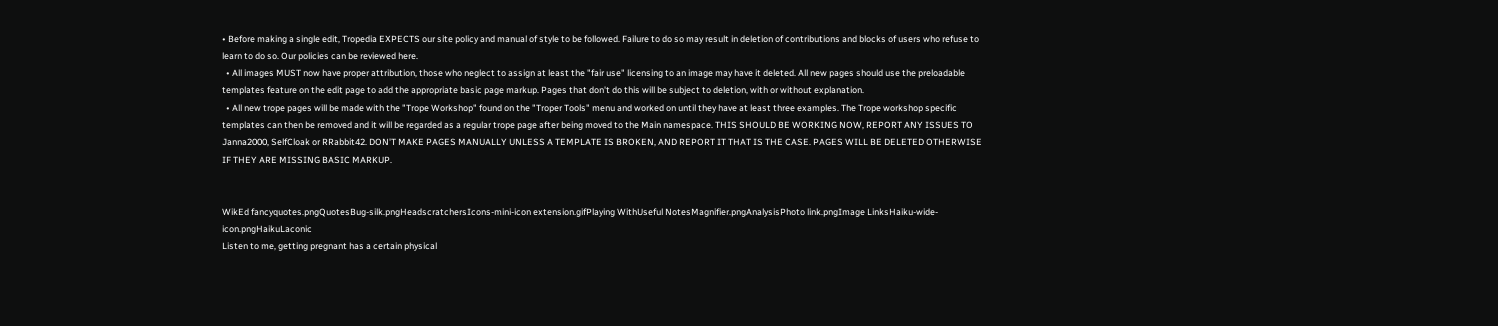• Before making a single edit, Tropedia EXPECTS our site policy and manual of style to be followed. Failure to do so may result in deletion of contributions and blocks of users who refuse to learn to do so. Our policies can be reviewed here.
  • All images MUST now have proper attribution, those who neglect to assign at least the "fair use" licensing to an image may have it deleted. All new pages should use the preloadable templates feature on the edit page to add the appropriate basic page markup. Pages that don't do this will be subject to deletion, with or without explanation.
  • All new trope pages will be made with the "Trope Workshop" found on the "Troper Tools" menu and worked on until they have at least three examples. The Trope workshop specific templates can then be removed and it will be regarded as a regular trope page after being moved to the Main namespace. THIS SHOULD BE WORKING NOW, REPORT ANY ISSUES TO Janna2000, SelfCloak or RRabbit42. DON'T MAKE PAGES MANUALLY UNLESS A TEMPLATE IS BROKEN, AND REPORT IT THAT IS THE CASE. PAGES WILL BE DELETED OTHERWISE IF THEY ARE MISSING BASIC MARKUP.


WikEd fancyquotes.pngQuotesBug-silk.pngHeadscratchersIcons-mini-icon extension.gifPlaying WithUseful NotesMagnifier.pngAnalysisPhoto link.pngImage LinksHaiku-wide-icon.pngHaikuLaconic
Listen to me, getting pregnant has a certain physical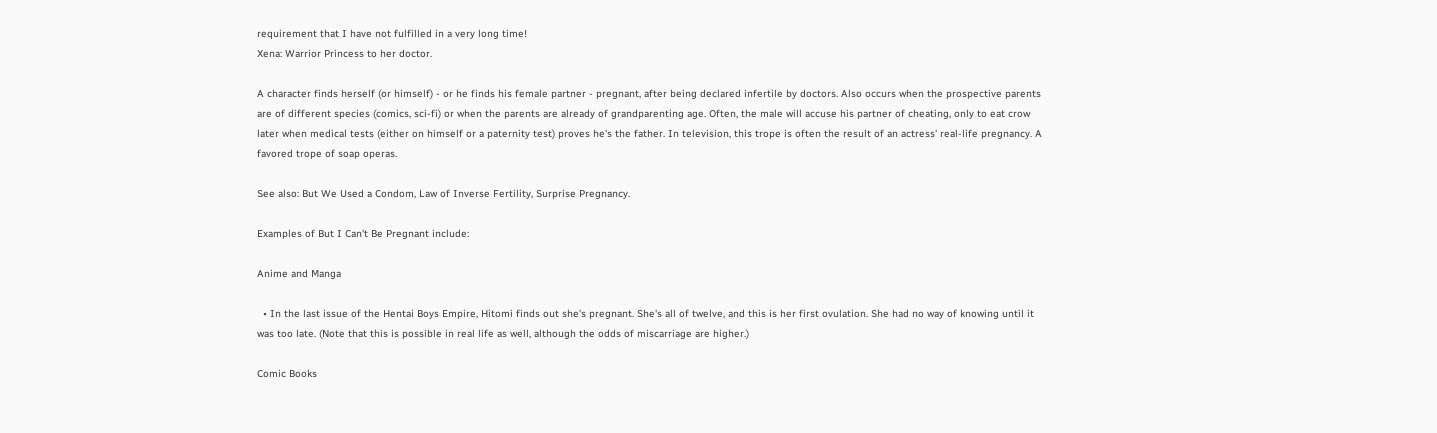requirement that I have not fulfilled in a very long time!
Xena: Warrior Princess to her doctor.

A character finds herself (or himself) - or he finds his female partner - pregnant, after being declared infertile by doctors. Also occurs when the prospective parents are of different species (comics, sci-fi) or when the parents are already of grandparenting age. Often, the male will accuse his partner of cheating, only to eat crow later when medical tests (either on himself or a paternity test) proves he's the father. In television, this trope is often the result of an actress' real-life pregnancy. A favored trope of soap operas.

See also: But We Used a Condom, Law of Inverse Fertility, Surprise Pregnancy.

Examples of But I Can't Be Pregnant include:

Anime and Manga

  • In the last issue of the Hentai Boys Empire, Hitomi finds out she's pregnant. She's all of twelve, and this is her first ovulation. She had no way of knowing until it was too late. (Note that this is possible in real life as well, although the odds of miscarriage are higher.)

Comic Books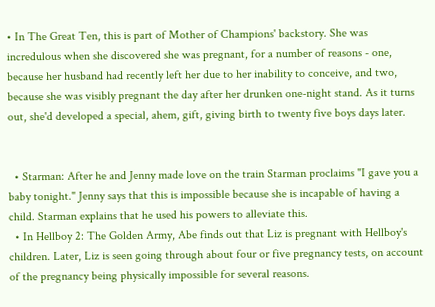• In The Great Ten, this is part of Mother of Champions' backstory. She was incredulous when she discovered she was pregnant, for a number of reasons - one, because her husband had recently left her due to her inability to conceive, and two, because she was visibly pregnant the day after her drunken one-night stand. As it turns out, she'd developed a special, ahem, gift, giving birth to twenty five boys days later.


  • Starman: After he and Jenny made love on the train Starman proclaims "I gave you a baby tonight." Jenny says that this is impossible because she is incapable of having a child. Starman explains that he used his powers to alleviate this.
  • In Hellboy 2: The Golden Army, Abe finds out that Liz is pregnant with Hellboy's children. Later, Liz is seen going through about four or five pregnancy tests, on account of the pregnancy being physically impossible for several reasons.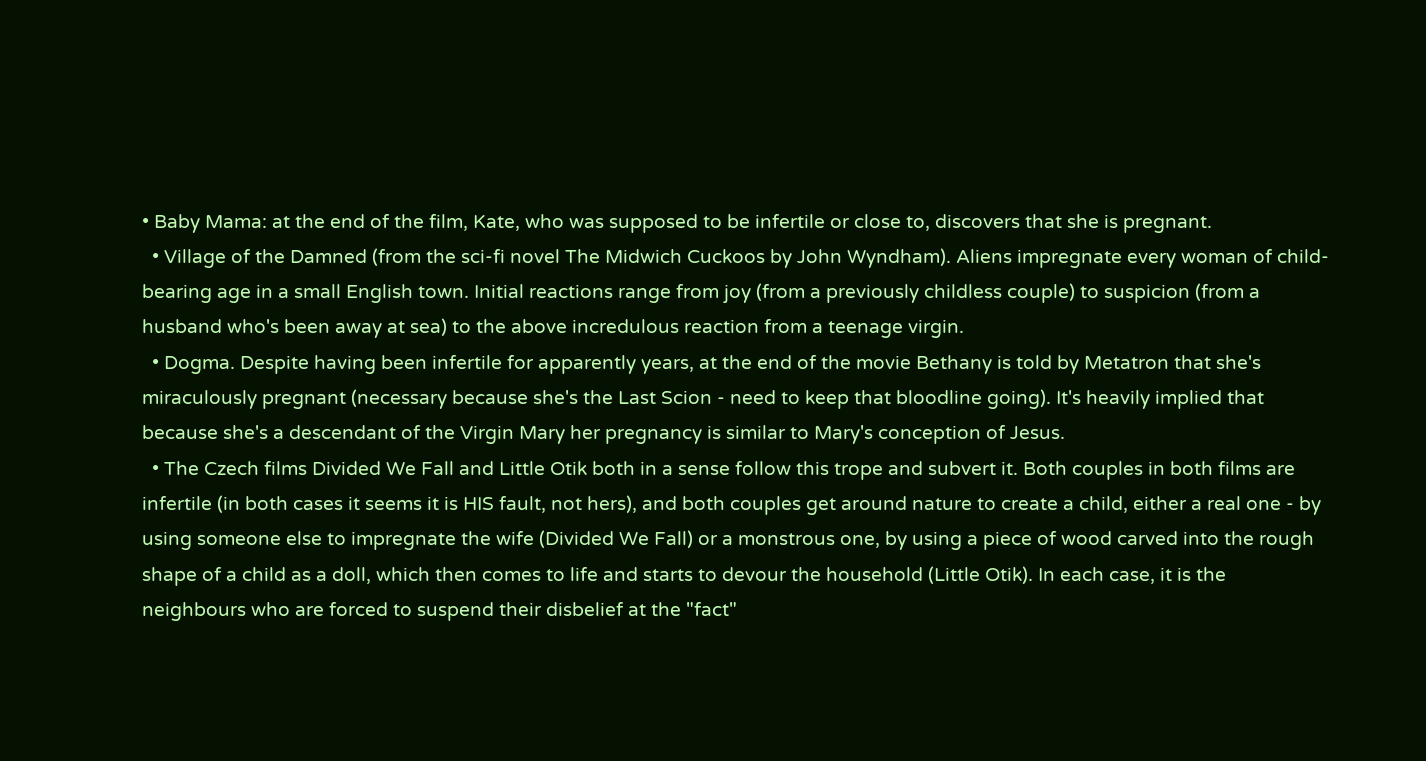• Baby Mama: at the end of the film, Kate, who was supposed to be infertile or close to, discovers that she is pregnant.
  • Village of the Damned (from the sci-fi novel The Midwich Cuckoos by John Wyndham). Aliens impregnate every woman of child-bearing age in a small English town. Initial reactions range from joy (from a previously childless couple) to suspicion (from a husband who's been away at sea) to the above incredulous reaction from a teenage virgin.
  • Dogma. Despite having been infertile for apparently years, at the end of the movie Bethany is told by Metatron that she's miraculously pregnant (necessary because she's the Last Scion - need to keep that bloodline going). It's heavily implied that because she's a descendant of the Virgin Mary her pregnancy is similar to Mary's conception of Jesus.
  • The Czech films Divided We Fall and Little Otik both in a sense follow this trope and subvert it. Both couples in both films are infertile (in both cases it seems it is HIS fault, not hers), and both couples get around nature to create a child, either a real one - by using someone else to impregnate the wife (Divided We Fall) or a monstrous one, by using a piece of wood carved into the rough shape of a child as a doll, which then comes to life and starts to devour the household (Little Otik). In each case, it is the neighbours who are forced to suspend their disbelief at the "fact"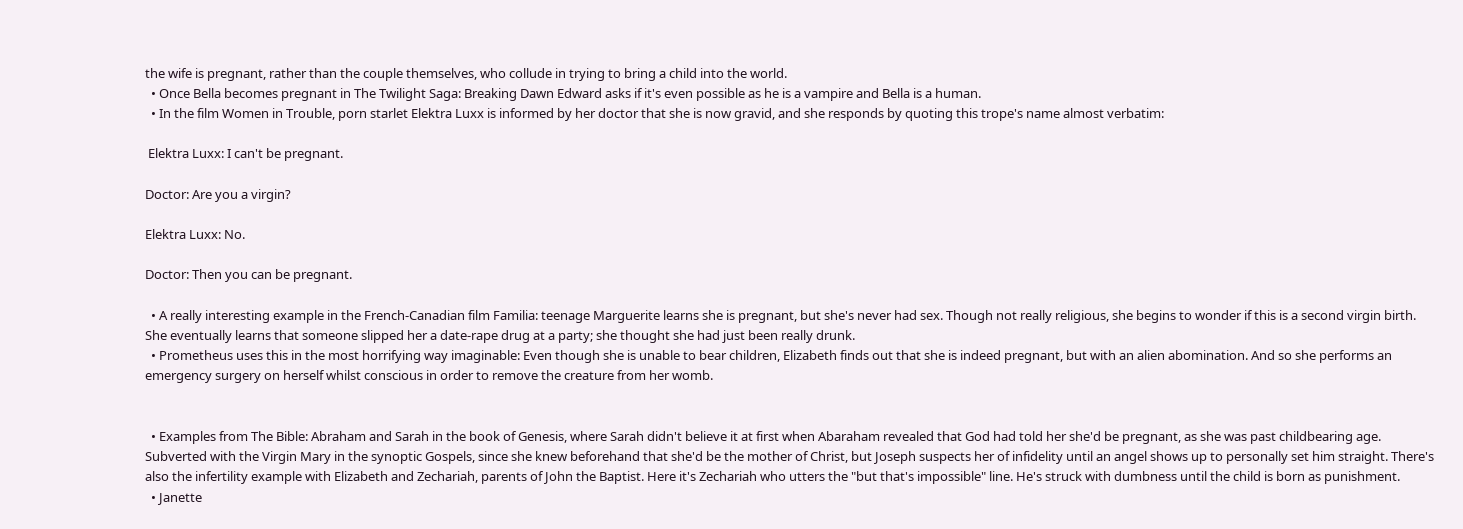the wife is pregnant, rather than the couple themselves, who collude in trying to bring a child into the world.
  • Once Bella becomes pregnant in The Twilight Saga: Breaking Dawn Edward asks if it's even possible as he is a vampire and Bella is a human.
  • In the film Women in Trouble, porn starlet Elektra Luxx is informed by her doctor that she is now gravid, and she responds by quoting this trope's name almost verbatim:

 Elektra Luxx: I can't be pregnant.

Doctor: Are you a virgin?

Elektra Luxx: No.

Doctor: Then you can be pregnant.

  • A really interesting example in the French-Canadian film Familia: teenage Marguerite learns she is pregnant, but she's never had sex. Though not really religious, she begins to wonder if this is a second virgin birth. She eventually learns that someone slipped her a date-rape drug at a party; she thought she had just been really drunk.
  • Prometheus uses this in the most horrifying way imaginable: Even though she is unable to bear children, Elizabeth finds out that she is indeed pregnant, but with an alien abomination. And so she performs an emergency surgery on herself whilst conscious in order to remove the creature from her womb.


  • Examples from The Bible: Abraham and Sarah in the book of Genesis, where Sarah didn't believe it at first when Abaraham revealed that God had told her she'd be pregnant, as she was past childbearing age. Subverted with the Virgin Mary in the synoptic Gospels, since she knew beforehand that she'd be the mother of Christ, but Joseph suspects her of infidelity until an angel shows up to personally set him straight. There's also the infertility example with Elizabeth and Zechariah, parents of John the Baptist. Here it's Zechariah who utters the "but that's impossible" line. He's struck with dumbness until the child is born as punishment.
  • Janette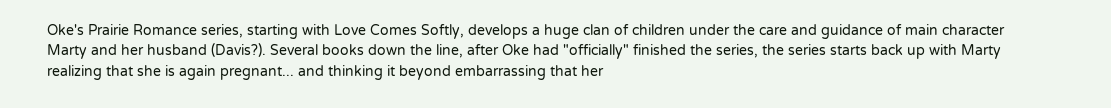Oke's Prairie Romance series, starting with Love Comes Softly, develops a huge clan of children under the care and guidance of main character Marty and her husband (Davis?). Several books down the line, after Oke had "officially" finished the series, the series starts back up with Marty realizing that she is again pregnant... and thinking it beyond embarrassing that her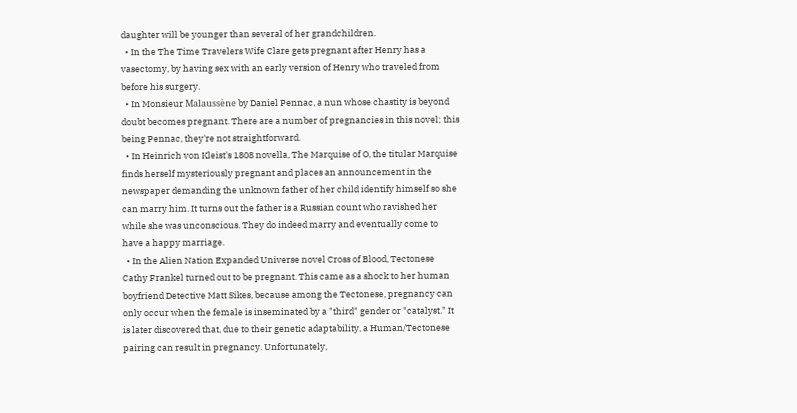daughter will be younger than several of her grandchildren.
  • In the The Time Travelers Wife Clare gets pregnant after Henry has a vasectomy, by having sex with an early version of Henry who traveled from before his surgery.
  • In Monsieur Malaussène by Daniel Pennac, a nun whose chastity is beyond doubt becomes pregnant. There are a number of pregnancies in this novel; this being Pennac, they're not straightforward.
  • In Heinrich von Kleist's 1808 novella, The Marquise of O, the titular Marquise finds herself mysteriously pregnant and places an announcement in the newspaper demanding the unknown father of her child identify himself so she can marry him. It turns out the father is a Russian count who ravished her while she was unconscious. They do indeed marry and eventually come to have a happy marriage.
  • In the Alien Nation Expanded Universe novel Cross of Blood, Tectonese Cathy Frankel turned out to be pregnant. This came as a shock to her human boyfriend Detective Matt Sikes, because among the Tectonese, pregnancy can only occur when the female is inseminated by a "third" gender or "catalyst." It is later discovered that, due to their genetic adaptability, a Human/Tectonese pairing can result in pregnancy. Unfortunately,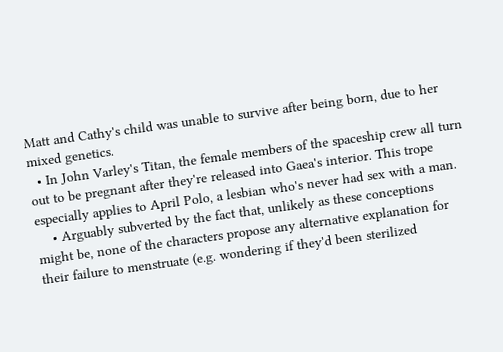Matt and Cathy's child was unable to survive after being born, due to her mixed genetics.
  • In John Varley's Titan, the female members of the spaceship crew all turn out to be pregnant after they're released into Gaea's interior. This trope especially applies to April Polo, a lesbian who's never had sex with a man.
    • Arguably subverted by the fact that, unlikely as these conceptions might be, none of the characters propose any alternative explanation for their failure to menstruate (e.g. wondering if they'd been sterilized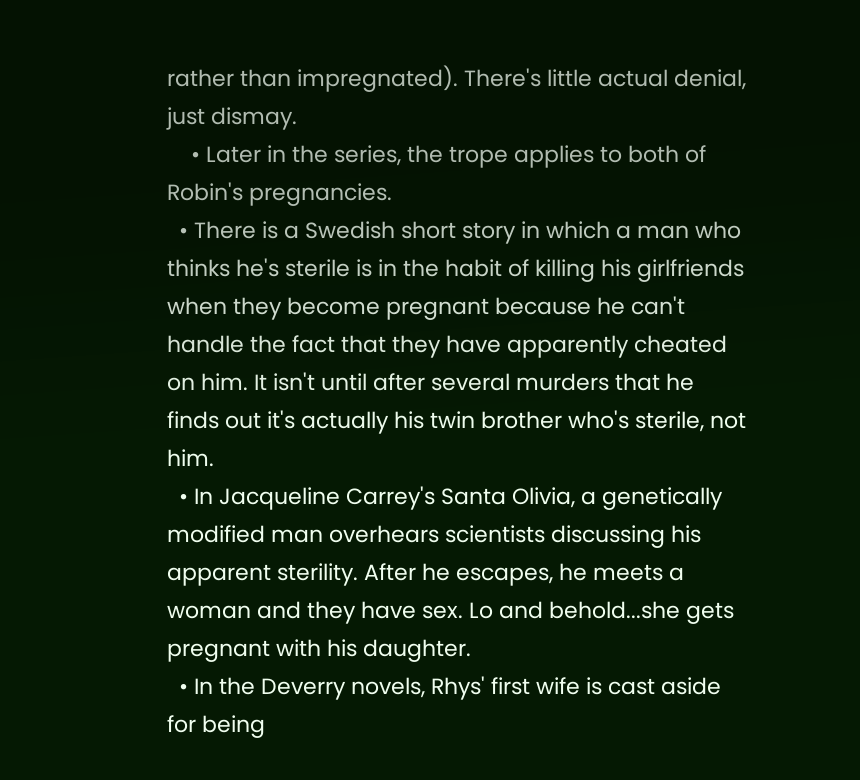rather than impregnated). There's little actual denial, just dismay.
    • Later in the series, the trope applies to both of Robin's pregnancies.
  • There is a Swedish short story in which a man who thinks he's sterile is in the habit of killing his girlfriends when they become pregnant because he can't handle the fact that they have apparently cheated on him. It isn't until after several murders that he finds out it's actually his twin brother who's sterile, not him.
  • In Jacqueline Carrey's Santa Olivia, a genetically modified man overhears scientists discussing his apparent sterility. After he escapes, he meets a woman and they have sex. Lo and behold...she gets pregnant with his daughter.
  • In the Deverry novels, Rhys' first wife is cast aside for being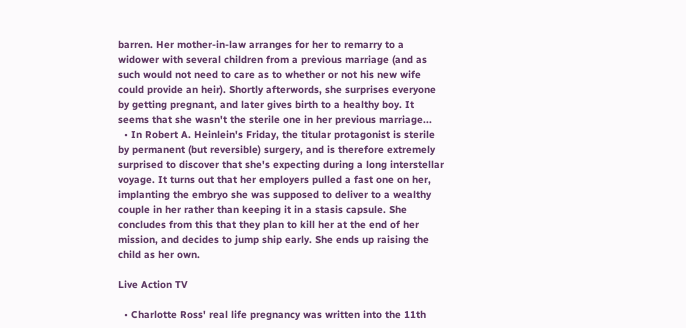barren. Her mother-in-law arranges for her to remarry to a widower with several children from a previous marriage (and as such would not need to care as to whether or not his new wife could provide an heir). Shortly afterwords, she surprises everyone by getting pregnant, and later gives birth to a healthy boy. It seems that she wasn't the sterile one in her previous marriage...
  • In Robert A. Heinlein's Friday, the titular protagonist is sterile by permanent (but reversible) surgery, and is therefore extremely surprised to discover that she's expecting during a long interstellar voyage. It turns out that her employers pulled a fast one on her, implanting the embryo she was supposed to deliver to a wealthy couple in her rather than keeping it in a stasis capsule. She concludes from this that they plan to kill her at the end of her mission, and decides to jump ship early. She ends up raising the child as her own.

Live Action TV

  • Charlotte Ross' real life pregnancy was written into the 11th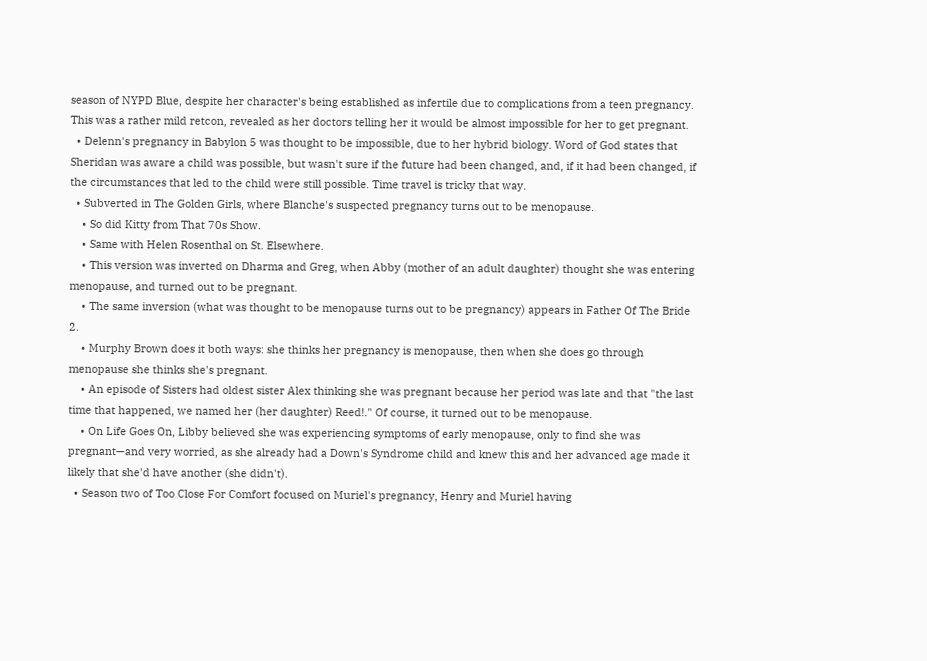season of NYPD Blue, despite her character's being established as infertile due to complications from a teen pregnancy. This was a rather mild retcon, revealed as her doctors telling her it would be almost impossible for her to get pregnant.
  • Delenn's pregnancy in Babylon 5 was thought to be impossible, due to her hybrid biology. Word of God states that Sheridan was aware a child was possible, but wasn't sure if the future had been changed, and, if it had been changed, if the circumstances that led to the child were still possible. Time travel is tricky that way.
  • Subverted in The Golden Girls, where Blanche's suspected pregnancy turns out to be menopause.
    • So did Kitty from That 70s Show.
    • Same with Helen Rosenthal on St. Elsewhere.
    • This version was inverted on Dharma and Greg, when Abby (mother of an adult daughter) thought she was entering menopause, and turned out to be pregnant.
    • The same inversion (what was thought to be menopause turns out to be pregnancy) appears in Father Of The Bride 2.
    • Murphy Brown does it both ways: she thinks her pregnancy is menopause, then when she does go through menopause she thinks she's pregnant.
    • An episode of Sisters had oldest sister Alex thinking she was pregnant because her period was late and that "the last time that happened, we named her (her daughter) Reed!." Of course, it turned out to be menopause.
    • On Life Goes On, Libby believed she was experiencing symptoms of early menopause, only to find she was pregnant—and very worried, as she already had a Down's Syndrome child and knew this and her advanced age made it likely that she'd have another (she didn't).
  • Season two of Too Close For Comfort focused on Muriel's pregnancy, Henry and Muriel having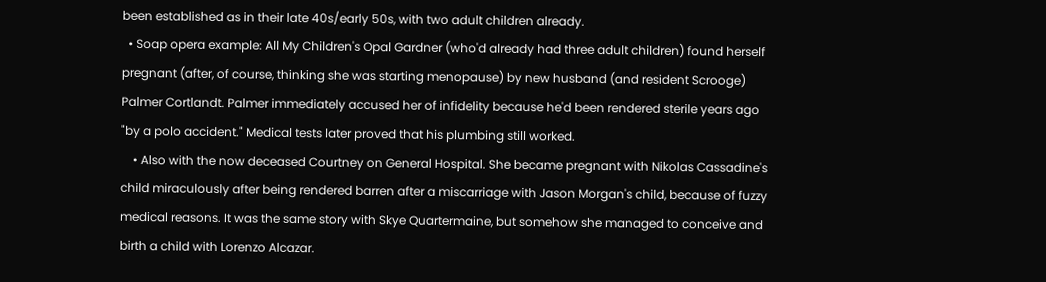been established as in their late 40s/early 50s, with two adult children already.
  • Soap opera example: All My Children's Opal Gardner (who'd already had three adult children) found herself pregnant (after, of course, thinking she was starting menopause) by new husband (and resident Scrooge) Palmer Cortlandt. Palmer immediately accused her of infidelity because he'd been rendered sterile years ago "by a polo accident." Medical tests later proved that his plumbing still worked.
    • Also with the now deceased Courtney on General Hospital. She became pregnant with Nikolas Cassadine's child miraculously after being rendered barren after a miscarriage with Jason Morgan's child, because of fuzzy medical reasons. It was the same story with Skye Quartermaine, but somehow she managed to conceive and birth a child with Lorenzo Alcazar.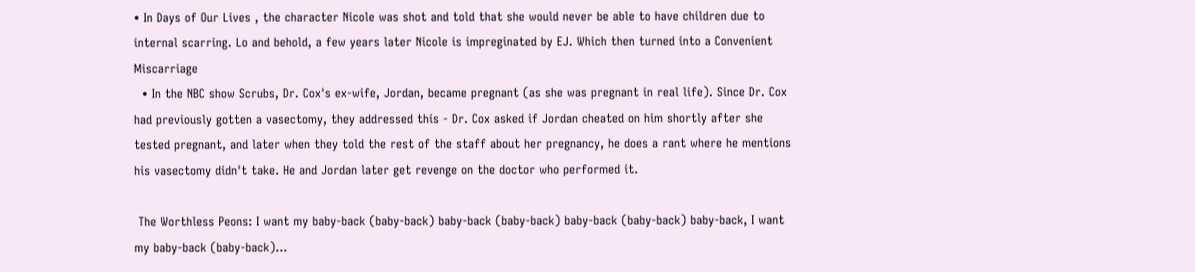• In Days of Our Lives , the character Nicole was shot and told that she would never be able to have children due to internal scarring. Lo and behold, a few years later Nicole is impreginated by EJ. Which then turned into a Convenient Miscarriage
  • In the NBC show Scrubs, Dr. Cox's ex-wife, Jordan, became pregnant (as she was pregnant in real life). Since Dr. Cox had previously gotten a vasectomy, they addressed this - Dr. Cox asked if Jordan cheated on him shortly after she tested pregnant, and later when they told the rest of the staff about her pregnancy, he does a rant where he mentions his vasectomy didn't take. He and Jordan later get revenge on the doctor who performed it.

 The Worthless Peons: I want my baby-back (baby-back) baby-back (baby-back) baby-back (baby-back) baby-back, I want my baby-back (baby-back)...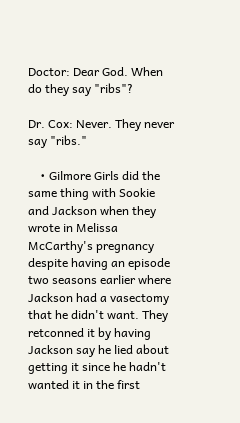Doctor: Dear God. When do they say "ribs"?

Dr. Cox: Never. They never say "ribs."

    • Gilmore Girls did the same thing with Sookie and Jackson when they wrote in Melissa McCarthy's pregnancy despite having an episode two seasons earlier where Jackson had a vasectomy that he didn't want. They retconned it by having Jackson say he lied about getting it since he hadn't wanted it in the first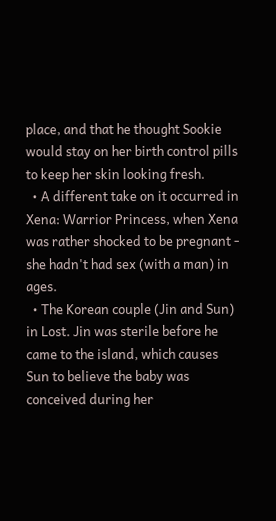place, and that he thought Sookie would stay on her birth control pills to keep her skin looking fresh.
  • A different take on it occurred in Xena: Warrior Princess, when Xena was rather shocked to be pregnant - she hadn't had sex (with a man) in ages.
  • The Korean couple (Jin and Sun) in Lost. Jin was sterile before he came to the island, which causes Sun to believe the baby was conceived during her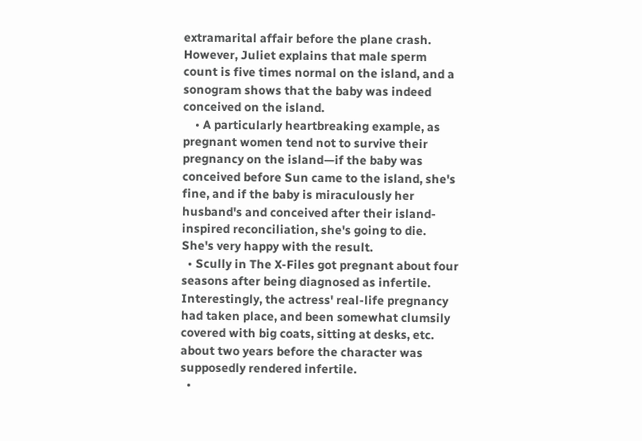extramarital affair before the plane crash. However, Juliet explains that male sperm count is five times normal on the island, and a sonogram shows that the baby was indeed conceived on the island.
    • A particularly heartbreaking example, as pregnant women tend not to survive their pregnancy on the island—if the baby was conceived before Sun came to the island, she's fine, and if the baby is miraculously her husband's and conceived after their island-inspired reconciliation, she's going to die. She's very happy with the result.
  • Scully in The X-Files got pregnant about four seasons after being diagnosed as infertile. Interestingly, the actress' real-life pregnancy had taken place, and been somewhat clumsily covered with big coats, sitting at desks, etc. about two years before the character was supposedly rendered infertile.
  •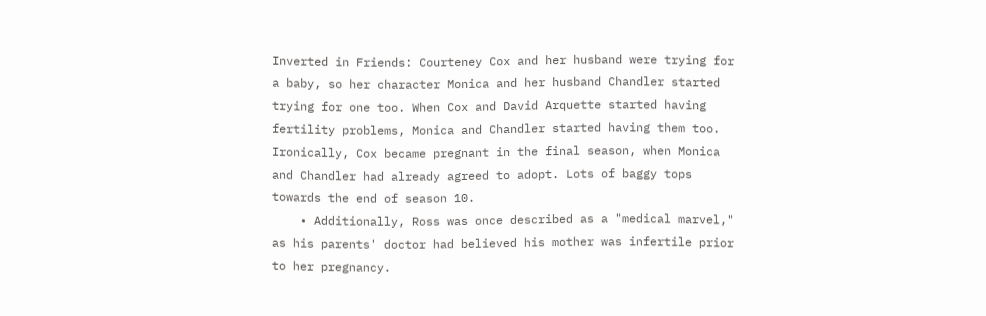Inverted in Friends: Courteney Cox and her husband were trying for a baby, so her character Monica and her husband Chandler started trying for one too. When Cox and David Arquette started having fertility problems, Monica and Chandler started having them too. Ironically, Cox became pregnant in the final season, when Monica and Chandler had already agreed to adopt. Lots of baggy tops towards the end of season 10.
    • Additionally, Ross was once described as a "medical marvel," as his parents' doctor had believed his mother was infertile prior to her pregnancy.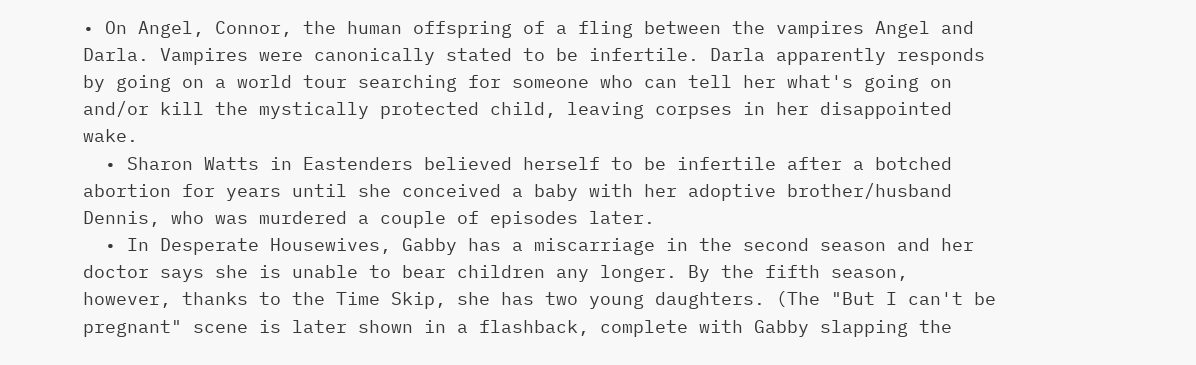• On Angel, Connor, the human offspring of a fling between the vampires Angel and Darla. Vampires were canonically stated to be infertile. Darla apparently responds by going on a world tour searching for someone who can tell her what's going on and/or kill the mystically protected child, leaving corpses in her disappointed wake.
  • Sharon Watts in Eastenders believed herself to be infertile after a botched abortion for years until she conceived a baby with her adoptive brother/husband Dennis, who was murdered a couple of episodes later.
  • In Desperate Housewives, Gabby has a miscarriage in the second season and her doctor says she is unable to bear children any longer. By the fifth season, however, thanks to the Time Skip, she has two young daughters. (The "But I can't be pregnant" scene is later shown in a flashback, complete with Gabby slapping the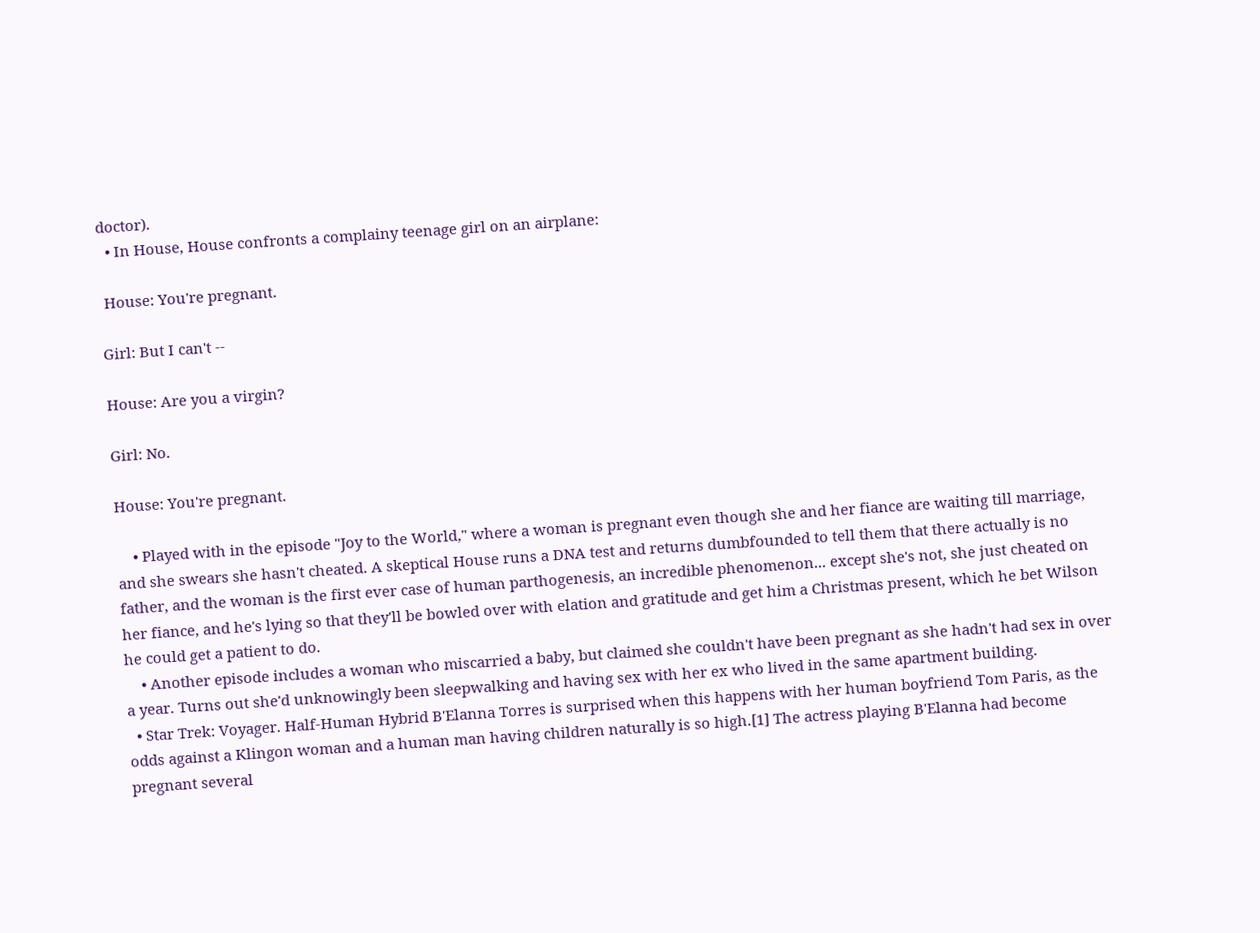doctor).
  • In House, House confronts a complainy teenage girl on an airplane:

 House: You're pregnant.

Girl: But I can't --

House: Are you a virgin?

Girl: No.

House: You're pregnant.

    • Played with in the episode "Joy to the World," where a woman is pregnant even though she and her fiance are waiting till marriage, and she swears she hasn't cheated. A skeptical House runs a DNA test and returns dumbfounded to tell them that there actually is no father, and the woman is the first ever case of human parthogenesis, an incredible phenomenon... except she's not, she just cheated on her fiance, and he's lying so that they'll be bowled over with elation and gratitude and get him a Christmas present, which he bet Wilson he could get a patient to do.
    • Another episode includes a woman who miscarried a baby, but claimed she couldn't have been pregnant as she hadn't had sex in over a year. Turns out she'd unknowingly been sleepwalking and having sex with her ex who lived in the same apartment building.
  • Star Trek: Voyager. Half-Human Hybrid B'Elanna Torres is surprised when this happens with her human boyfriend Tom Paris, as the odds against a Klingon woman and a human man having children naturally is so high.[1] The actress playing B'Elanna had become pregnant several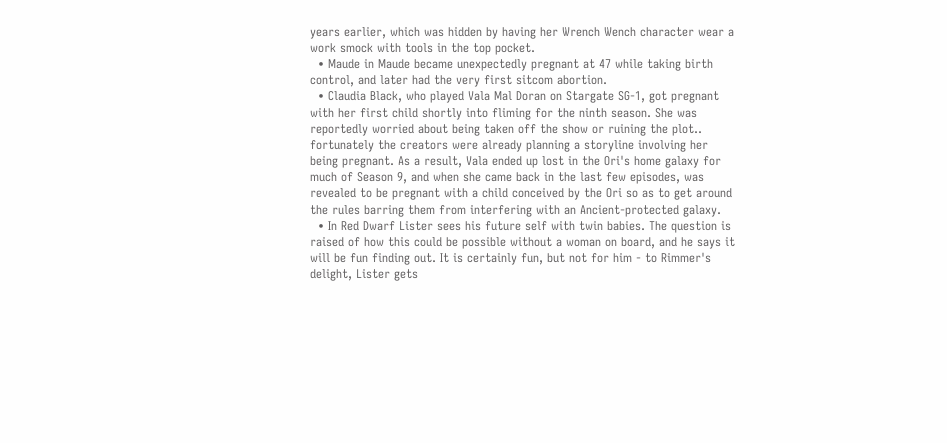years earlier, which was hidden by having her Wrench Wench character wear a work smock with tools in the top pocket.
  • Maude in Maude became unexpectedly pregnant at 47 while taking birth control, and later had the very first sitcom abortion.
  • Claudia Black, who played Vala Mal Doran on Stargate SG-1, got pregnant with her first child shortly into fliming for the ninth season. She was reportedly worried about being taken off the show or ruining the plot.. fortunately the creators were already planning a storyline involving her being pregnant. As a result, Vala ended up lost in the Ori's home galaxy for much of Season 9, and when she came back in the last few episodes, was revealed to be pregnant with a child conceived by the Ori so as to get around the rules barring them from interfering with an Ancient-protected galaxy.
  • In Red Dwarf Lister sees his future self with twin babies. The question is raised of how this could be possible without a woman on board, and he says it will be fun finding out. It is certainly fun, but not for him - to Rimmer's delight, Lister gets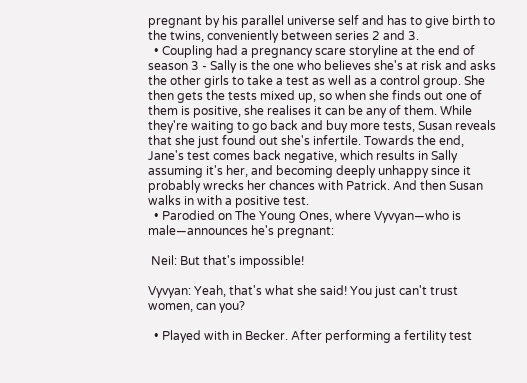pregnant by his parallel universe self and has to give birth to the twins, conveniently between series 2 and 3.
  • Coupling had a pregnancy scare storyline at the end of season 3 - Sally is the one who believes she's at risk and asks the other girls to take a test as well as a control group. She then gets the tests mixed up, so when she finds out one of them is positive, she realises it can be any of them. While they're waiting to go back and buy more tests, Susan reveals that she just found out she's infertile. Towards the end, Jane's test comes back negative, which results in Sally assuming it's her, and becoming deeply unhappy since it probably wrecks her chances with Patrick. And then Susan walks in with a positive test.
  • Parodied on The Young Ones, where Vyvyan—who is male—announces he's pregnant:

 Neil: But that's impossible!

Vyvyan: Yeah, that's what she said! You just can't trust women, can you?

  • Played with in Becker. After performing a fertility test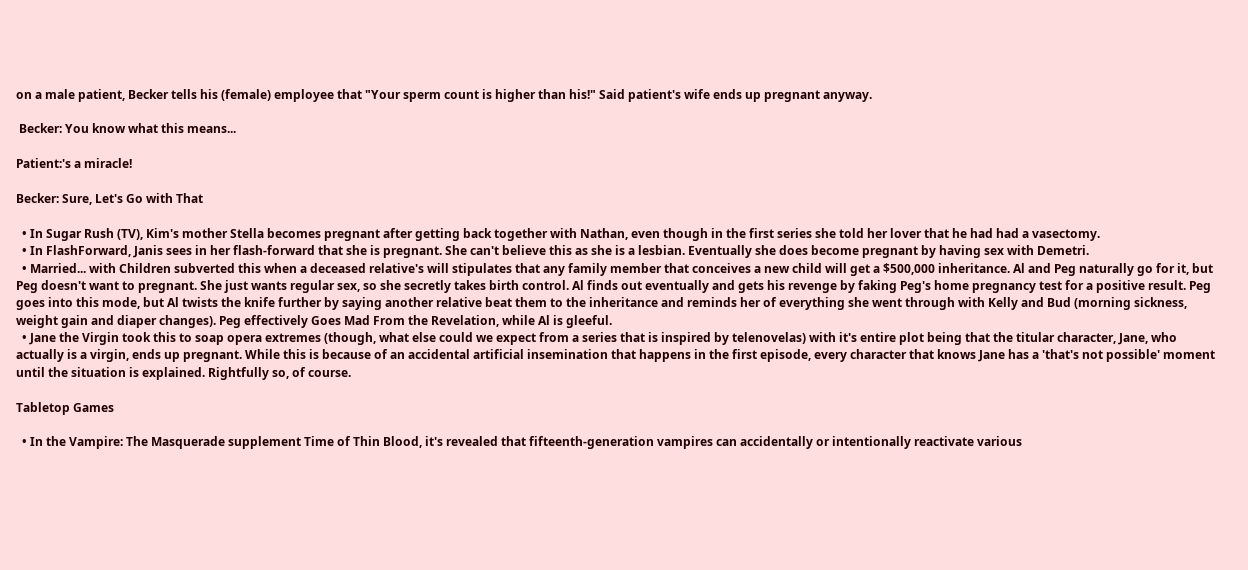on a male patient, Becker tells his (female) employee that "Your sperm count is higher than his!" Said patient's wife ends up pregnant anyway.

 Becker: You know what this means...

Patient:'s a miracle!

Becker: Sure, Let's Go with That

  • In Sugar Rush (TV), Kim's mother Stella becomes pregnant after getting back together with Nathan, even though in the first series she told her lover that he had had a vasectomy.
  • In FlashForward, Janis sees in her flash-forward that she is pregnant. She can't believe this as she is a lesbian. Eventually she does become pregnant by having sex with Demetri.
  • Married... with Children subverted this when a deceased relative's will stipulates that any family member that conceives a new child will get a $500,000 inheritance. Al and Peg naturally go for it, but Peg doesn't want to pregnant. She just wants regular sex, so she secretly takes birth control. Al finds out eventually and gets his revenge by faking Peg's home pregnancy test for a positive result. Peg goes into this mode, but Al twists the knife further by saying another relative beat them to the inheritance and reminds her of everything she went through with Kelly and Bud (morning sickness, weight gain and diaper changes). Peg effectively Goes Mad From the Revelation, while Al is gleeful.
  • Jane the Virgin took this to soap opera extremes (though, what else could we expect from a series that is inspired by telenovelas) with it's entire plot being that the titular character, Jane, who actually is a virgin, ends up pregnant. While this is because of an accidental artificial insemination that happens in the first episode, every character that knows Jane has a 'that's not possible' moment until the situation is explained. Rightfully so, of course.

Tabletop Games

  • In the Vampire: The Masquerade supplement Time of Thin Blood, it's revealed that fifteenth-generation vampires can accidentally or intentionally reactivate various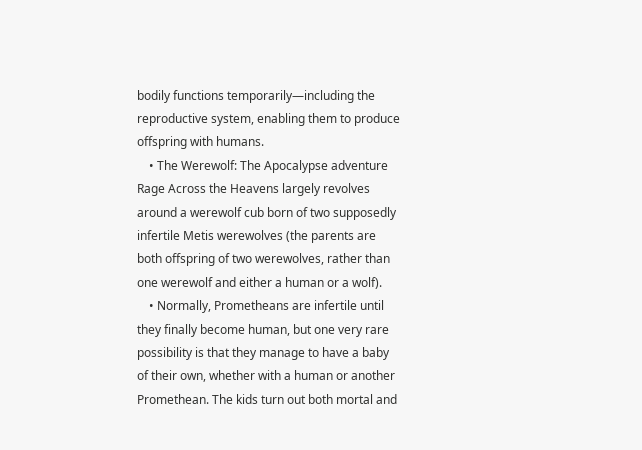bodily functions temporarily—including the reproductive system, enabling them to produce offspring with humans.
    • The Werewolf: The Apocalypse adventure Rage Across the Heavens largely revolves around a werewolf cub born of two supposedly infertile Metis werewolves (the parents are both offspring of two werewolves, rather than one werewolf and either a human or a wolf).
    • Normally, Prometheans are infertile until they finally become human, but one very rare possibility is that they manage to have a baby of their own, whether with a human or another Promethean. The kids turn out both mortal and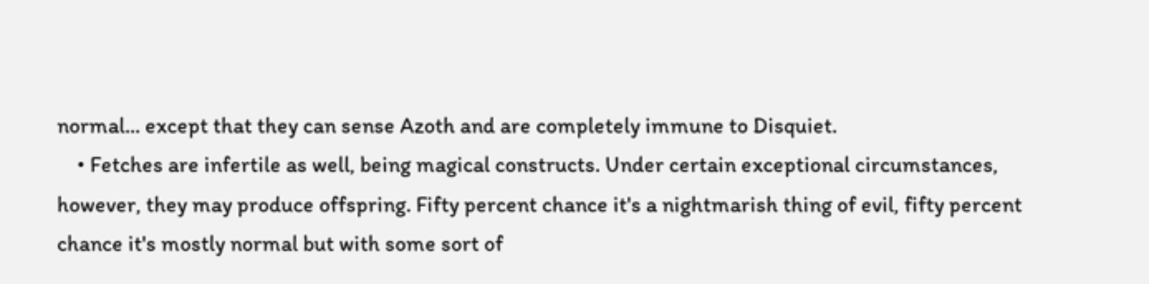normal... except that they can sense Azoth and are completely immune to Disquiet.
    • Fetches are infertile as well, being magical constructs. Under certain exceptional circumstances, however, they may produce offspring. Fifty percent chance it's a nightmarish thing of evil, fifty percent chance it's mostly normal but with some sort of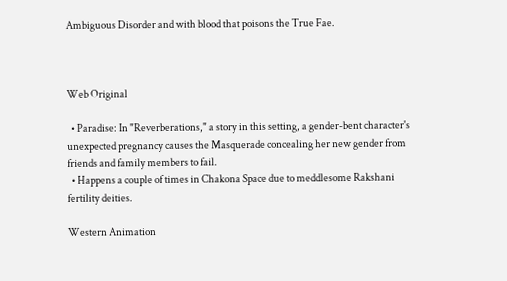Ambiguous Disorder and with blood that poisons the True Fae.



Web Original

  • Paradise: In "Reverberations," a story in this setting, a gender-bent character's unexpected pregnancy causes the Masquerade concealing her new gender from friends and family members to fail.
  • Happens a couple of times in Chakona Space due to meddlesome Rakshani fertility deities.

Western Animation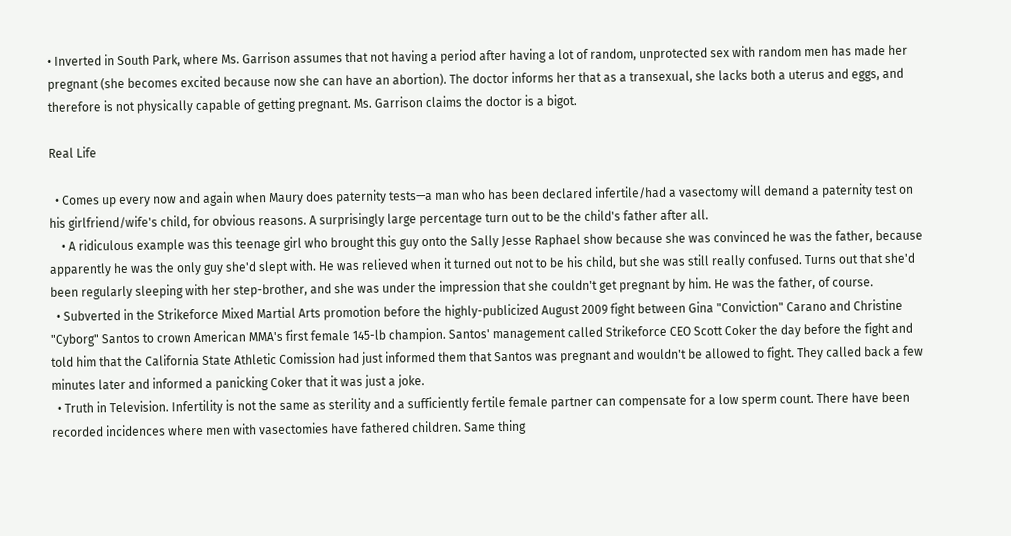• Inverted in South Park, where Ms. Garrison assumes that not having a period after having a lot of random, unprotected sex with random men has made her pregnant (she becomes excited because now she can have an abortion). The doctor informs her that as a transexual, she lacks both a uterus and eggs, and therefore is not physically capable of getting pregnant. Ms. Garrison claims the doctor is a bigot.

Real Life

  • Comes up every now and again when Maury does paternity tests—a man who has been declared infertile/had a vasectomy will demand a paternity test on his girlfriend/wife's child, for obvious reasons. A surprisingly large percentage turn out to be the child's father after all.
    • A ridiculous example was this teenage girl who brought this guy onto the Sally Jesse Raphael show because she was convinced he was the father, because apparently he was the only guy she'd slept with. He was relieved when it turned out not to be his child, but she was still really confused. Turns out that she'd been regularly sleeping with her step-brother, and she was under the impression that she couldn't get pregnant by him. He was the father, of course.
  • Subverted in the Strikeforce Mixed Martial Arts promotion before the highly-publicized August 2009 fight between Gina "Conviction" Carano and Christine "Cyborg" Santos to crown American MMA's first female 145-lb champion. Santos' management called Strikeforce CEO Scott Coker the day before the fight and told him that the California State Athletic Comission had just informed them that Santos was pregnant and wouldn't be allowed to fight. They called back a few minutes later and informed a panicking Coker that it was just a joke.
  • Truth in Television. Infertility is not the same as sterility and a sufficiently fertile female partner can compensate for a low sperm count. There have been recorded incidences where men with vasectomies have fathered children. Same thing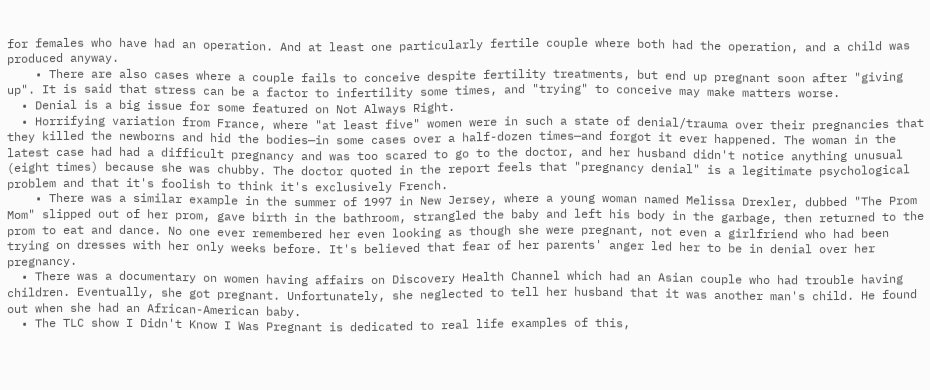for females who have had an operation. And at least one particularly fertile couple where both had the operation, and a child was produced anyway.
    • There are also cases where a couple fails to conceive despite fertility treatments, but end up pregnant soon after "giving up". It is said that stress can be a factor to infertility some times, and "trying" to conceive may make matters worse.
  • Denial is a big issue for some featured on Not Always Right.
  • Horrifying variation from France, where "at least five" women were in such a state of denial/trauma over their pregnancies that they killed the newborns and hid the bodies—in some cases over a half-dozen times—and forgot it ever happened. The woman in the latest case had had a difficult pregnancy and was too scared to go to the doctor, and her husband didn't notice anything unusual (eight times) because she was chubby. The doctor quoted in the report feels that "pregnancy denial" is a legitimate psychological problem and that it's foolish to think it's exclusively French.
    • There was a similar example in the summer of 1997 in New Jersey, where a young woman named Melissa Drexler, dubbed "The Prom Mom" slipped out of her prom, gave birth in the bathroom, strangled the baby and left his body in the garbage, then returned to the prom to eat and dance. No one ever remembered her even looking as though she were pregnant, not even a girlfriend who had been trying on dresses with her only weeks before. It's believed that fear of her parents' anger led her to be in denial over her pregnancy.
  • There was a documentary on women having affairs on Discovery Health Channel which had an Asian couple who had trouble having children. Eventually, she got pregnant. Unfortunately, she neglected to tell her husband that it was another man's child. He found out when she had an African-American baby.
  • The TLC show I Didn't Know I Was Pregnant is dedicated to real life examples of this,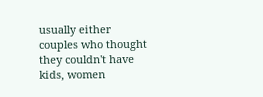usually either couples who thought they couldn't have kids, women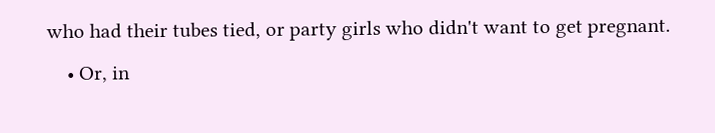who had their tubes tied, or party girls who didn't want to get pregnant.
    • Or, in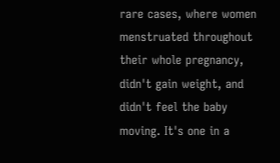rare cases, where women menstruated throughout their whole pregnancy, didn't gain weight, and didn't feel the baby moving. It's one in a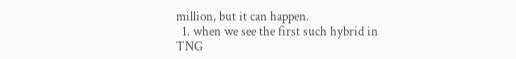million, but it can happen.
  1. when we see the first such hybrid in TNG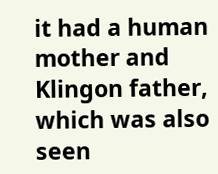it had a human mother and Klingon father, which was also seen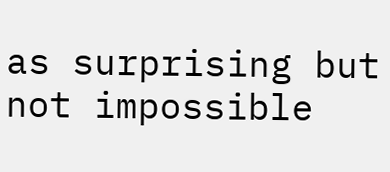as surprising but not impossible